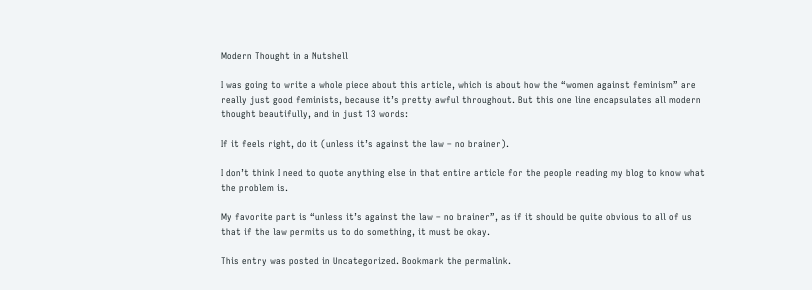Modern Thought in a Nutshell

I was going to write a whole piece about this article, which is about how the “women against feminism” are really just good feminists, because it’s pretty awful throughout. But this one line encapsulates all modern thought beautifully, and in just 13 words:

If it feels right, do it (unless it’s against the law – no brainer).

I don’t think I need to quote anything else in that entire article for the people reading my blog to know what the problem is.

My favorite part is “unless it’s against the law – no brainer”, as if it should be quite obvious to all of us that if the law permits us to do something, it must be okay.

This entry was posted in Uncategorized. Bookmark the permalink.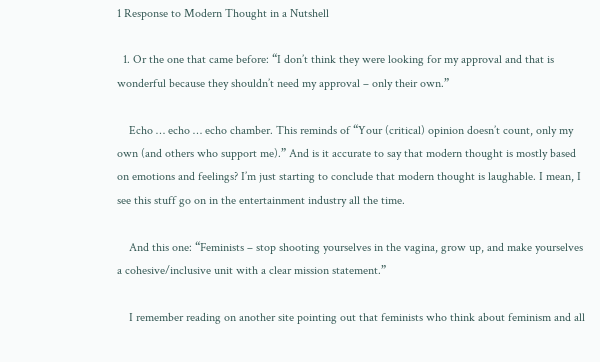1 Response to Modern Thought in a Nutshell

  1. Or the one that came before: “I don’t think they were looking for my approval and that is wonderful because they shouldn’t need my approval – only their own.”

    Echo … echo … echo chamber. This reminds of “Your (critical) opinion doesn’t count, only my own (and others who support me).” And is it accurate to say that modern thought is mostly based on emotions and feelings? I’m just starting to conclude that modern thought is laughable. I mean, I see this stuff go on in the entertainment industry all the time.

    And this one: “Feminists – stop shooting yourselves in the vagina, grow up, and make yourselves a cohesive/inclusive unit with a clear mission statement.”

    I remember reading on another site pointing out that feminists who think about feminism and all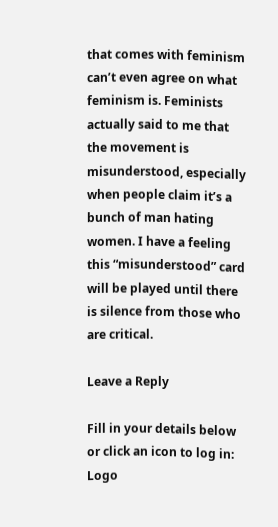that comes with feminism can’t even agree on what feminism is. Feminists actually said to me that the movement is misunderstood, especially when people claim it’s a bunch of man hating women. I have a feeling this “misunderstood” card will be played until there is silence from those who are critical.

Leave a Reply

Fill in your details below or click an icon to log in: Logo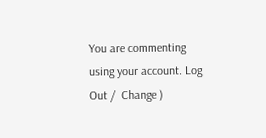You are commenting using your account. Log Out /  Change )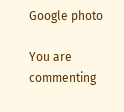Google photo

You are commenting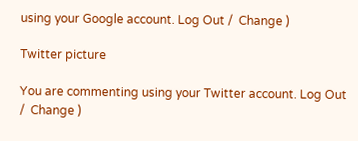using your Google account. Log Out /  Change )

Twitter picture

You are commenting using your Twitter account. Log Out /  Change )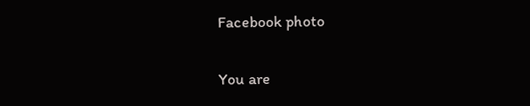Facebook photo

You are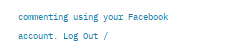commenting using your Facebook account. Log Out /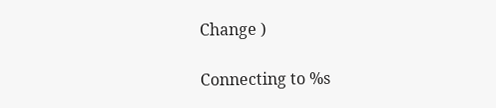Change )

Connecting to %s